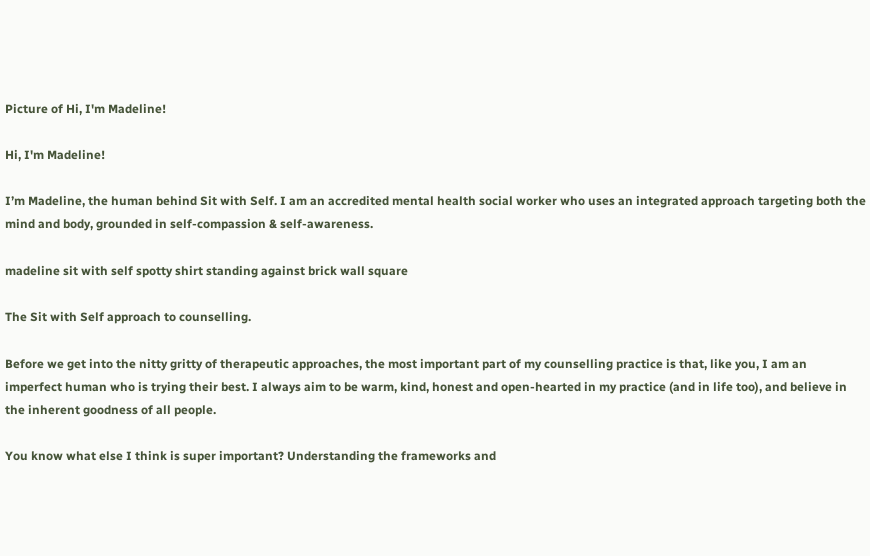Picture of Hi, I'm Madeline!

Hi, I'm Madeline!

I’m Madeline, the human behind Sit with Self. I am an accredited mental health social worker who uses an integrated approach targeting both the mind and body, grounded in self-compassion & self-awareness.

madeline sit with self spotty shirt standing against brick wall square

The Sit with Self approach to counselling.

Before we get into the nitty gritty of therapeutic approaches, the most important part of my counselling practice is that, like you, I am an imperfect human who is trying their best. I always aim to be warm, kind, honest and open-hearted in my practice (and in life too), and believe in the inherent goodness of all people.

You know what else I think is super important? Understanding the frameworks and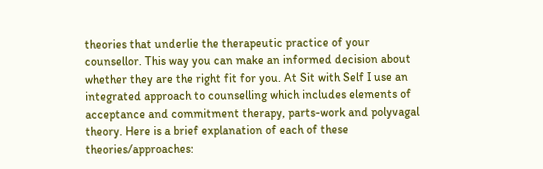theories that underlie the therapeutic practice of your counsellor. This way you can make an informed decision about whether they are the right fit for you. At Sit with Self I use an integrated approach to counselling which includes elements of acceptance and commitment therapy, parts-work and polyvagal theory. Here is a brief explanation of each of these theories/approaches: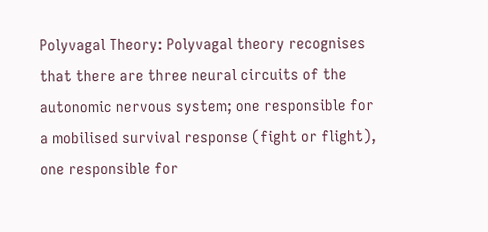Polyvagal Theory: Polyvagal theory recognises that there are three neural circuits of the autonomic nervous system; one responsible for a mobilised survival response (fight or flight), one responsible for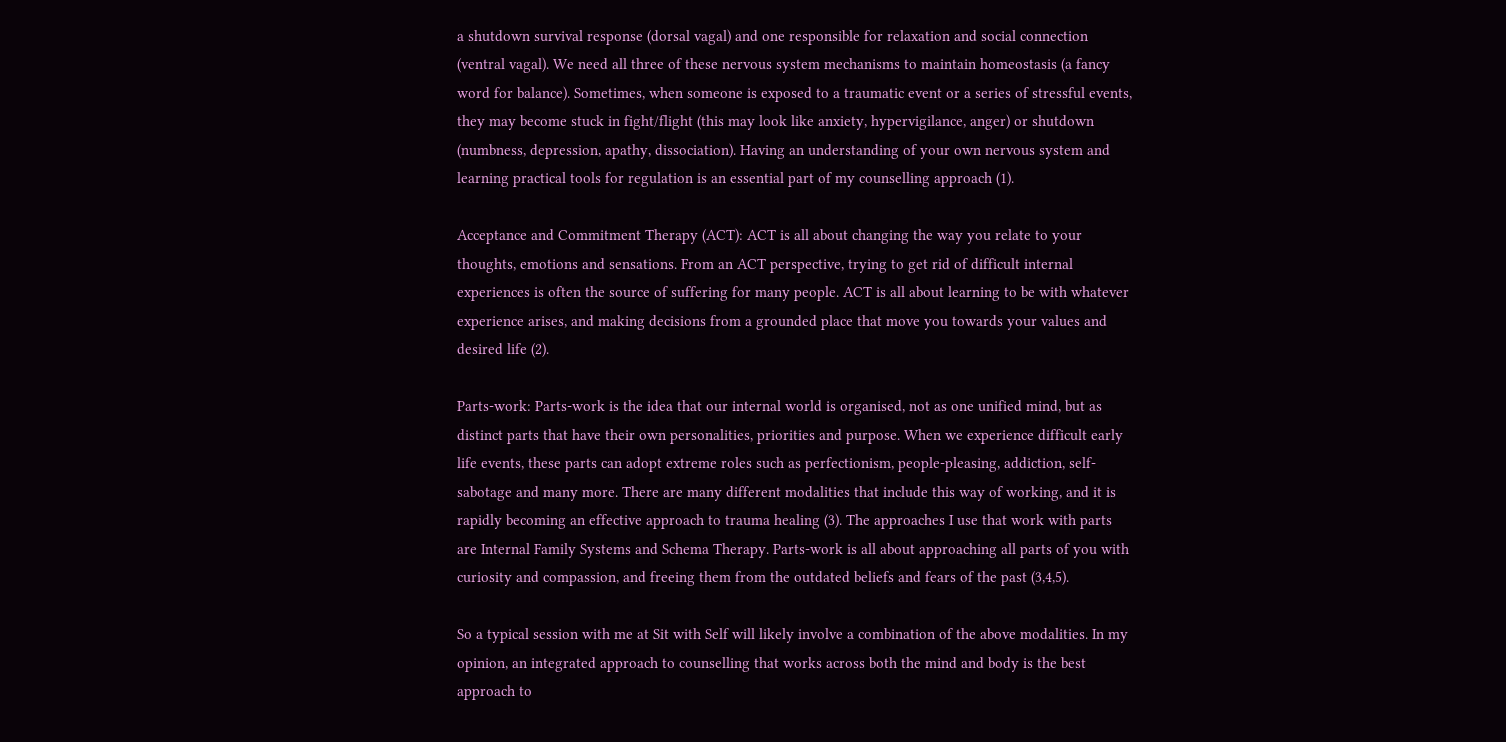a shutdown survival response (dorsal vagal) and one responsible for relaxation and social connection (ventral vagal). We need all three of these nervous system mechanisms to maintain homeostasis (a fancy word for balance). Sometimes, when someone is exposed to a traumatic event or a series of stressful events, they may become stuck in fight/flight (this may look like anxiety, hypervigilance, anger) or shutdown (numbness, depression, apathy, dissociation). Having an understanding of your own nervous system and learning practical tools for regulation is an essential part of my counselling approach (1).

Acceptance and Commitment Therapy (ACT): ACT is all about changing the way you relate to your thoughts, emotions and sensations. From an ACT perspective, trying to get rid of difficult internal experiences is often the source of suffering for many people. ACT is all about learning to be with whatever experience arises, and making decisions from a grounded place that move you towards your values and desired life (2).

Parts-work: Parts-work is the idea that our internal world is organised, not as one unified mind, but as distinct parts that have their own personalities, priorities and purpose. When we experience difficult early life events, these parts can adopt extreme roles such as perfectionism, people-pleasing, addiction, self-sabotage and many more. There are many different modalities that include this way of working, and it is rapidly becoming an effective approach to trauma healing (3). The approaches I use that work with parts are Internal Family Systems and Schema Therapy. Parts-work is all about approaching all parts of you with curiosity and compassion, and freeing them from the outdated beliefs and fears of the past (3,4,5).

So a typical session with me at Sit with Self will likely involve a combination of the above modalities. In my opinion, an integrated approach to counselling that works across both the mind and body is the best approach to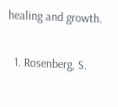healing and growth.

  1. Rosenberg, S.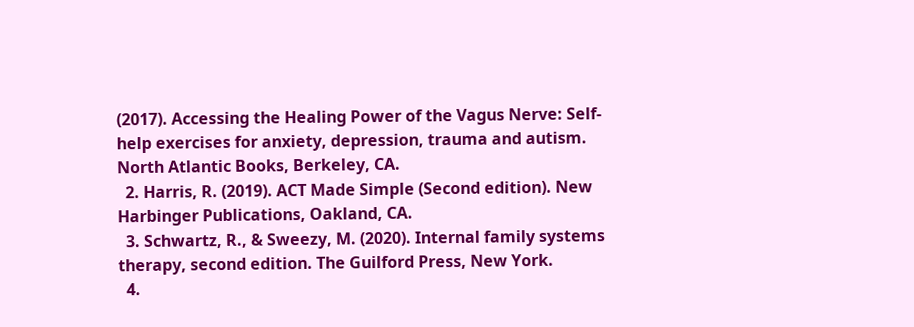(2017). Accessing the Healing Power of the Vagus Nerve: Self-help exercises for anxiety, depression, trauma and autism. North Atlantic Books, Berkeley, CA.
  2. Harris, R. (2019). ACT Made Simple (Second edition). New Harbinger Publications, Oakland, CA.
  3. Schwartz, R., & Sweezy, M. (2020). Internal family systems therapy, second edition. The Guilford Press, New York.
  4.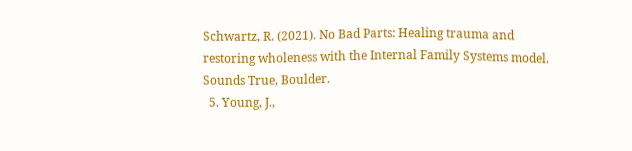Schwartz, R. (2021). No Bad Parts: Healing trauma and restoring wholeness with the Internal Family Systems model. Sounds True, Boulder.
  5. Young, J.,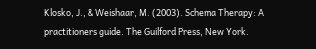Klosko, J., & Weishaar, M. (2003). Schema Therapy: A practitioners guide. The Guilford Press, New York.